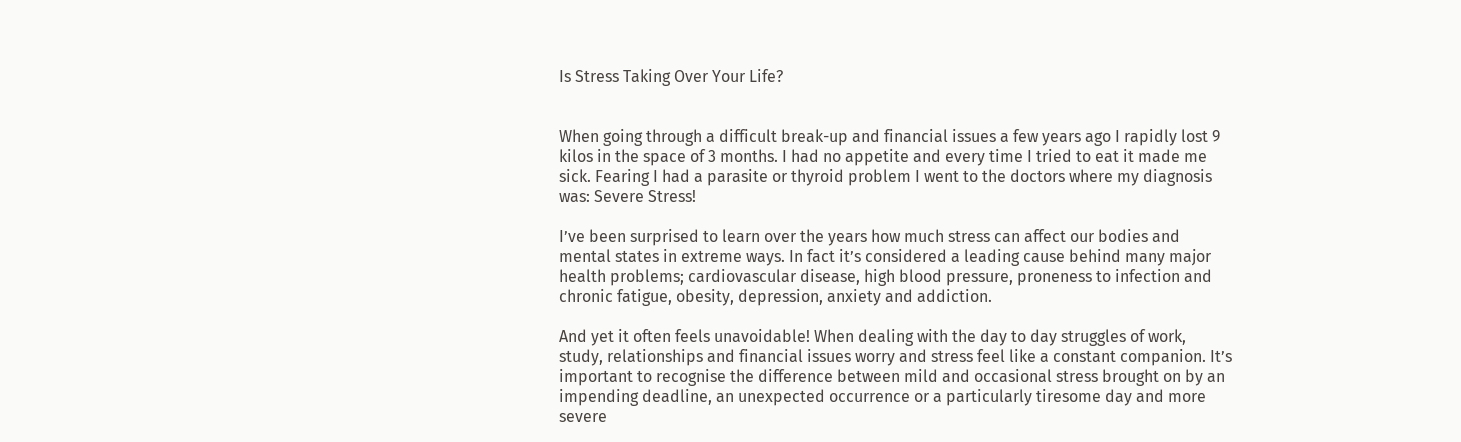Is Stress Taking Over Your Life?


When going through a difficult break-up and financial issues a few years ago I rapidly lost 9 kilos in the space of 3 months. I had no appetite and every time I tried to eat it made me sick. Fearing I had a parasite or thyroid problem I went to the doctors where my diagnosis was: Severe Stress!

I’ve been surprised to learn over the years how much stress can affect our bodies and mental states in extreme ways. In fact it’s considered a leading cause behind many major health problems; cardiovascular disease, high blood pressure, proneness to infection and chronic fatigue, obesity, depression, anxiety and addiction.

And yet it often feels unavoidable! When dealing with the day to day struggles of work, study, relationships and financial issues worry and stress feel like a constant companion. It’s important to recognise the difference between mild and occasional stress brought on by an impending deadline, an unexpected occurrence or a particularly tiresome day and more severe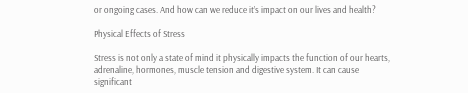or ongoing cases. And how can we reduce it’s impact on our lives and health?

Physical Effects of Stress

Stress is not only a state of mind it physically impacts the function of our hearts, adrenaline, hormones, muscle tension and digestive system. It can cause significant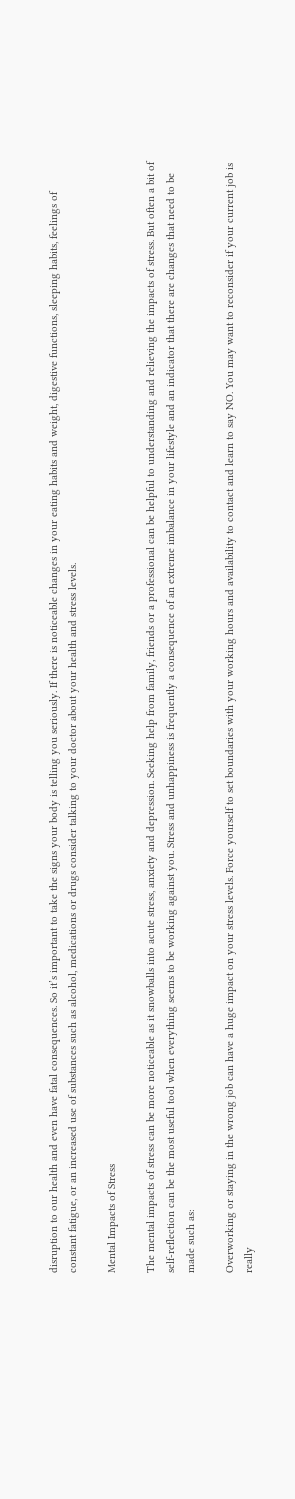disruption to our health and even have fatal consequences. So it’s important to take the signs your body is telling you seriously. If there is noticeable changes in your eating habits and weight, digestive functions, sleeping habits, feelings of constant fatigue, or an increased use of substances such as alcohol, medications or drugs consider talking to your doctor about your health and stress levels.

Mental Impacts of Stress

The mental impacts of stress can be more noticeable as it snowballs into acute stress, anxiety and depression. Seeking help from family, friends or a professional can be helpful to understanding and relieving the impacts of stress. But often a bit of self-reflection can be the most useful tool when everything seems to be working against you. Stress and unhappiness is frequently a consequence of an extreme imbalance in your lifestyle and an indicator that there are changes that need to be made such as:

Overworking or staying in the wrong job can have a huge impact on your stress levels. Force yourself to set boundaries with your working hours and availability to contact and learn to say NO. You may want to reconsider if your current job is really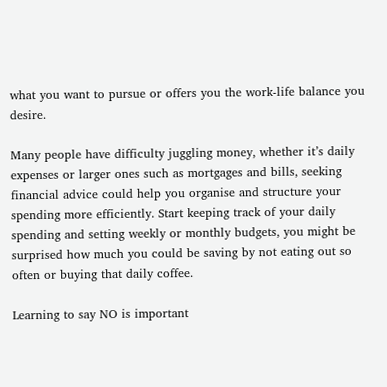what you want to pursue or offers you the work-life balance you desire.

Many people have difficulty juggling money, whether it’s daily expenses or larger ones such as mortgages and bills, seeking financial advice could help you organise and structure your spending more efficiently. Start keeping track of your daily spending and setting weekly or monthly budgets, you might be surprised how much you could be saving by not eating out so often or buying that daily coffee.

Learning to say NO is important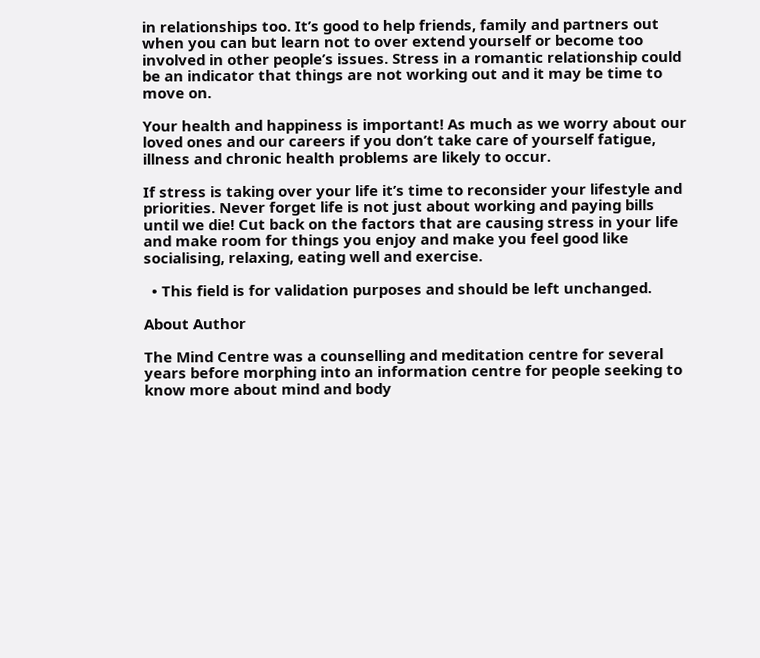in relationships too. It’s good to help friends, family and partners out when you can but learn not to over extend yourself or become too involved in other people’s issues. Stress in a romantic relationship could be an indicator that things are not working out and it may be time to move on.

Your health and happiness is important! As much as we worry about our loved ones and our careers if you don’t take care of yourself fatigue, illness and chronic health problems are likely to occur.

If stress is taking over your life it’s time to reconsider your lifestyle and priorities. Never forget life is not just about working and paying bills until we die! Cut back on the factors that are causing stress in your life and make room for things you enjoy and make you feel good like socialising, relaxing, eating well and exercise.

  • This field is for validation purposes and should be left unchanged.

About Author

The Mind Centre was a counselling and meditation centre for several years before morphing into an information centre for people seeking to know more about mind and body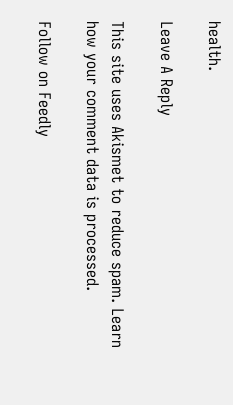health.

Leave A Reply

This site uses Akismet to reduce spam. Learn how your comment data is processed.

Follow on Feedly